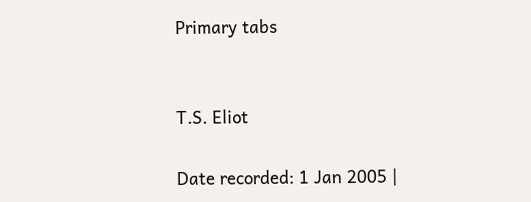Primary tabs


T.S. Eliot

Date recorded: 1 Jan 2005 |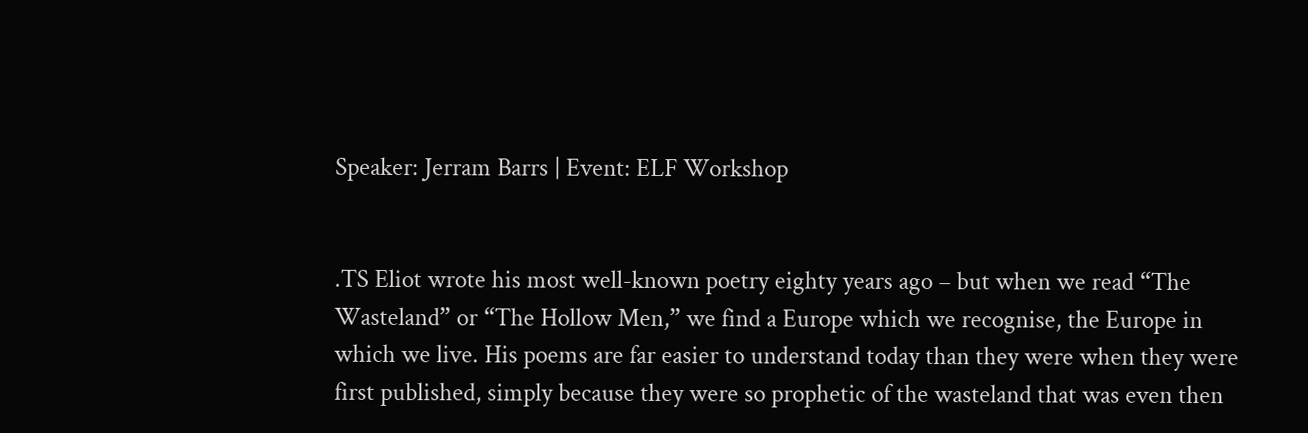Speaker: Jerram Barrs | Event: ELF Workshop


.TS Eliot wrote his most well-known poetry eighty years ago – but when we read “The Wasteland” or “The Hollow Men,” we find a Europe which we recognise, the Europe in which we live. His poems are far easier to understand today than they were when they were first published, simply because they were so prophetic of the wasteland that was even then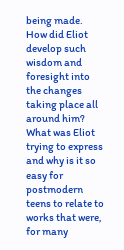being made. How did Eliot develop such wisdom and foresight into the changes taking place all around him? What was Eliot trying to express and why is it so easy for postmodern teens to relate to works that were, for many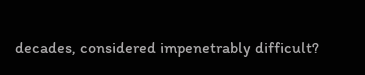decades, considered impenetrably difficult?